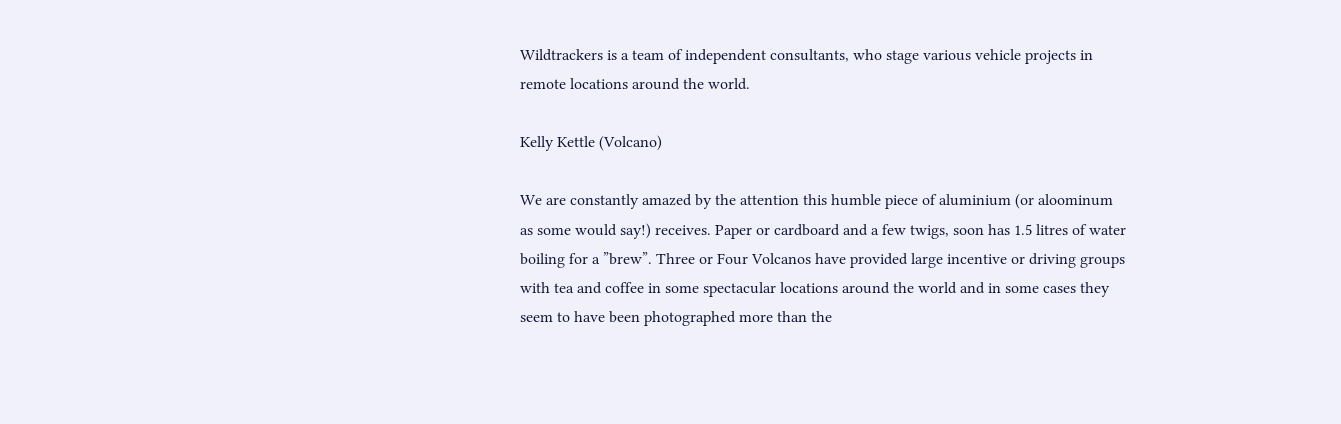Wildtrackers is a team of independent consultants, who stage various vehicle projects in remote locations around the world.

Kelly Kettle (Volcano)

We are constantly amazed by the attention this humble piece of aluminium (or aloominum as some would say!) receives. Paper or cardboard and a few twigs, soon has 1.5 litres of water boiling for a ”brew”. Three or Four Volcanos have provided large incentive or driving groups with tea and coffee in some spectacular locations around the world and in some cases they seem to have been photographed more than the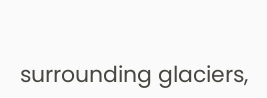surrounding glaciers,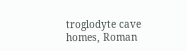troglodyte cave homes, Roman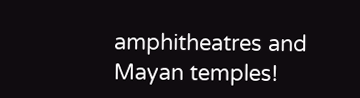amphitheatres and Mayan temples!